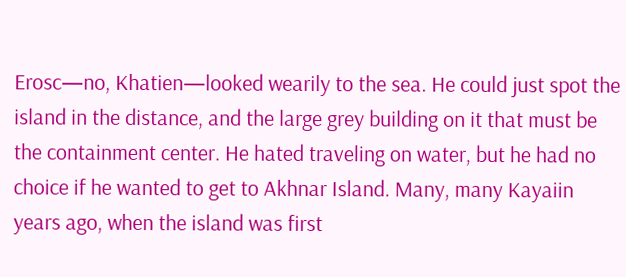Erosc—no, Khatien—looked wearily to the sea. He could just spot the island in the distance, and the large grey building on it that must be the containment center. He hated traveling on water, but he had no choice if he wanted to get to Akhnar Island. Many, many Kayaiin years ago, when the island was first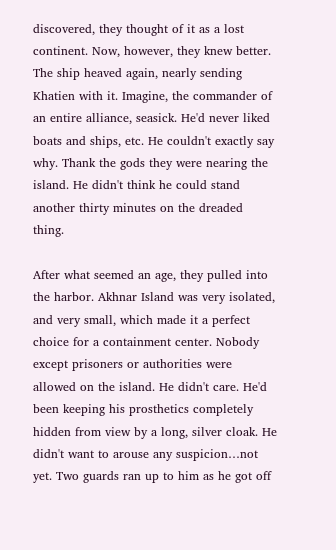discovered, they thought of it as a lost continent. Now, however, they knew better. The ship heaved again, nearly sending Khatien with it. Imagine, the commander of an entire alliance, seasick. He'd never liked boats and ships, etc. He couldn't exactly say why. Thank the gods they were nearing the island. He didn't think he could stand another thirty minutes on the dreaded thing.

After what seemed an age, they pulled into the harbor. Akhnar Island was very isolated, and very small, which made it a perfect choice for a containment center. Nobody except prisoners or authorities were allowed on the island. He didn't care. He'd been keeping his prosthetics completely hidden from view by a long, silver cloak. He didn't want to arouse any suspicion…not yet. Two guards ran up to him as he got off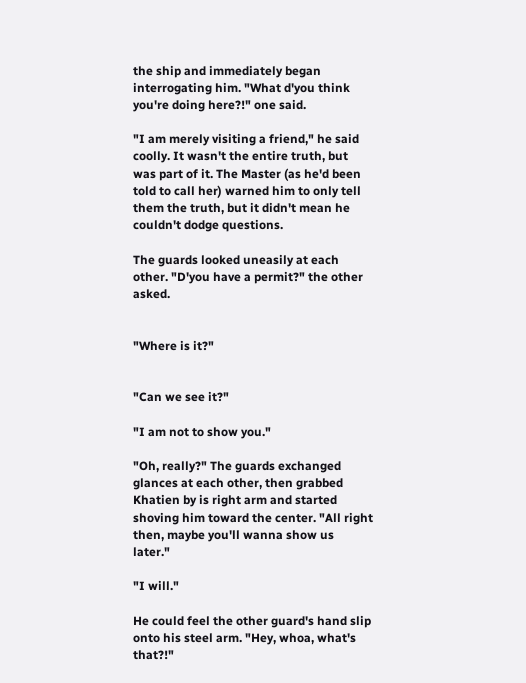the ship and immediately began interrogating him. "What d'you think you're doing here?!" one said.

"I am merely visiting a friend," he said coolly. It wasn't the entire truth, but was part of it. The Master (as he'd been told to call her) warned him to only tell them the truth, but it didn't mean he couldn't dodge questions.

The guards looked uneasily at each other. "D'you have a permit?" the other asked.


"Where is it?"


"Can we see it?"

"I am not to show you."

"Oh, really?" The guards exchanged glances at each other, then grabbed Khatien by is right arm and started shoving him toward the center. "All right then, maybe you'll wanna show us later."

"I will."

He could feel the other guard's hand slip onto his steel arm. "Hey, whoa, what's that?!"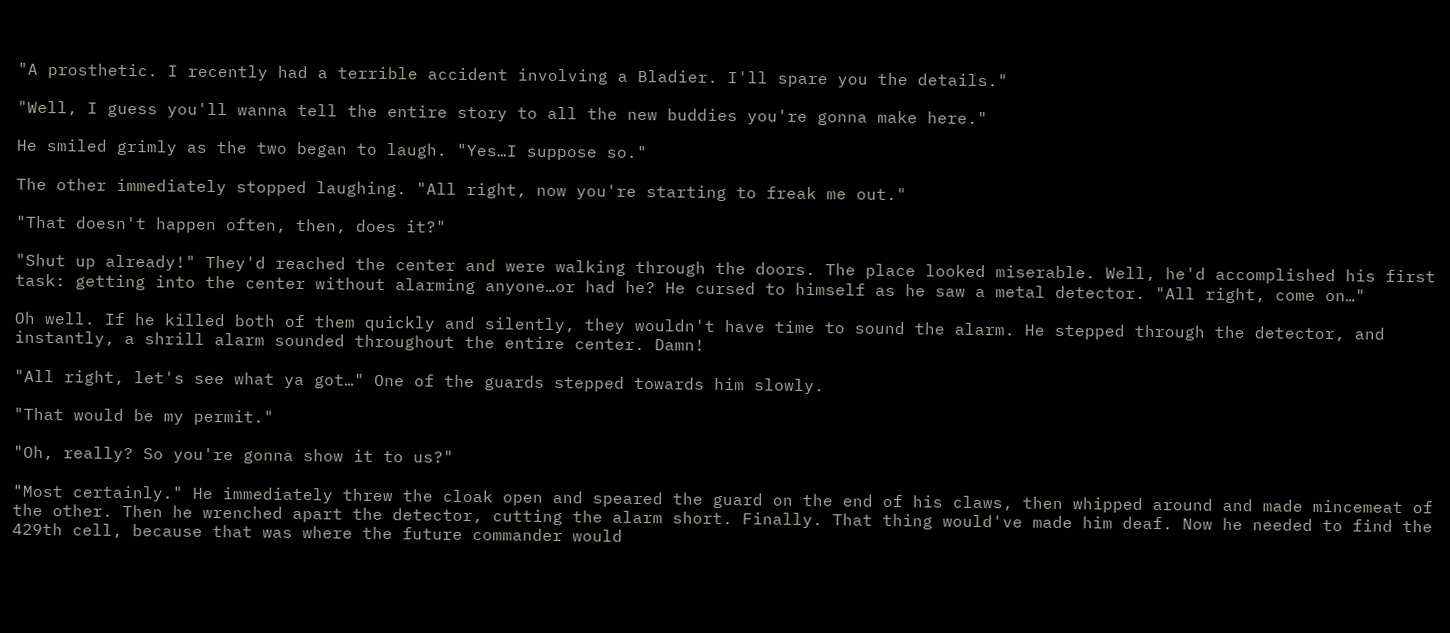"A prosthetic. I recently had a terrible accident involving a Bladier. I'll spare you the details."

"Well, I guess you'll wanna tell the entire story to all the new buddies you're gonna make here."

He smiled grimly as the two began to laugh. "Yes…I suppose so."

The other immediately stopped laughing. "All right, now you're starting to freak me out."

"That doesn't happen often, then, does it?"

"Shut up already!" They'd reached the center and were walking through the doors. The place looked miserable. Well, he'd accomplished his first task: getting into the center without alarming anyone…or had he? He cursed to himself as he saw a metal detector. "All right, come on…"

Oh well. If he killed both of them quickly and silently, they wouldn't have time to sound the alarm. He stepped through the detector, and instantly, a shrill alarm sounded throughout the entire center. Damn!

"All right, let's see what ya got…" One of the guards stepped towards him slowly.

"That would be my permit."

"Oh, really? So you're gonna show it to us?"

"Most certainly." He immediately threw the cloak open and speared the guard on the end of his claws, then whipped around and made mincemeat of the other. Then he wrenched apart the detector, cutting the alarm short. Finally. That thing would've made him deaf. Now he needed to find the 429th cell, because that was where the future commander would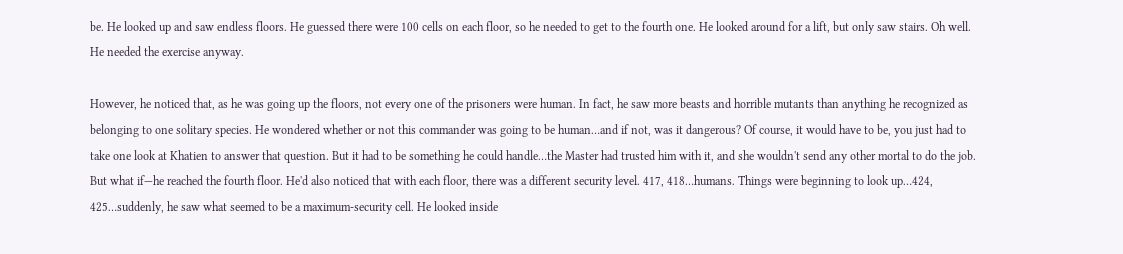be. He looked up and saw endless floors. He guessed there were 100 cells on each floor, so he needed to get to the fourth one. He looked around for a lift, but only saw stairs. Oh well. He needed the exercise anyway.

However, he noticed that, as he was going up the floors, not every one of the prisoners were human. In fact, he saw more beasts and horrible mutants than anything he recognized as belonging to one solitary species. He wondered whether or not this commander was going to be human…and if not, was it dangerous? Of course, it would have to be, you just had to take one look at Khatien to answer that question. But it had to be something he could handle…the Master had trusted him with it, and she wouldn't send any other mortal to do the job. But what if—he reached the fourth floor. He'd also noticed that with each floor, there was a different security level. 417, 418…humans. Things were beginning to look up…424, 425…suddenly, he saw what seemed to be a maximum-security cell. He looked inside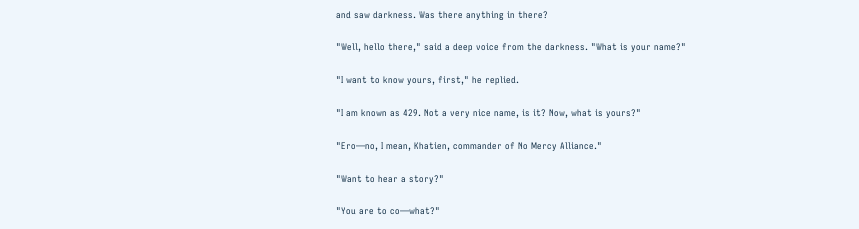and saw darkness. Was there anything in there?

"Well, hello there," said a deep voice from the darkness. "What is your name?"

"I want to know yours, first," he replied.

"I am known as 429. Not a very nice name, is it? Now, what is yours?"

"Ero—no, I mean, Khatien, commander of No Mercy Alliance."

"Want to hear a story?"

"You are to co—what?"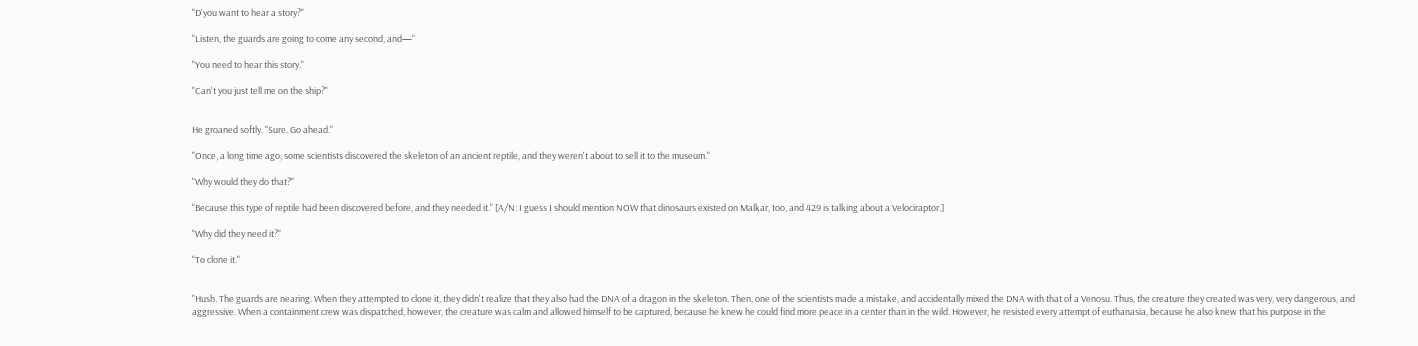"D'you want to hear a story?"

"Listen, the guards are going to come any second, and—"

"You need to hear this story."

"Can't you just tell me on the ship?"


He groaned softly. "Sure. Go ahead."

"Once, a long time ago, some scientists discovered the skeleton of an ancient reptile, and they weren't about to sell it to the museum."

"Why would they do that?"

"Because this type of reptile had been discovered before, and they needed it." [A/N: I guess I should mention NOW that dinosaurs existed on Malkar, too, and 429 is talking about a Velociraptor.]

"Why did they need it?"

"To clone it."


"Hush. The guards are nearing. When they attempted to clone it, they didn't realize that they also had the DNA of a dragon in the skeleton. Then, one of the scientists made a mistake, and accidentally mixed the DNA with that of a Venosu. Thus, the creature they created was very, very dangerous, and aggressive. When a containment crew was dispatched, however, the creature was calm and allowed himself to be captured, because he knew he could find more peace in a center than in the wild. However, he resisted every attempt of euthanasia, because he also knew that his purpose in the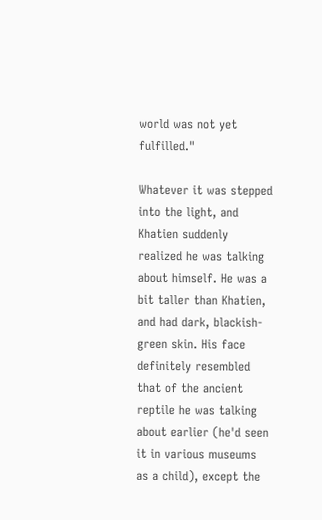world was not yet fulfilled."

Whatever it was stepped into the light, and Khatien suddenly realized he was talking about himself. He was a bit taller than Khatien, and had dark, blackish-green skin. His face definitely resembled that of the ancient reptile he was talking about earlier (he'd seen it in various museums as a child), except the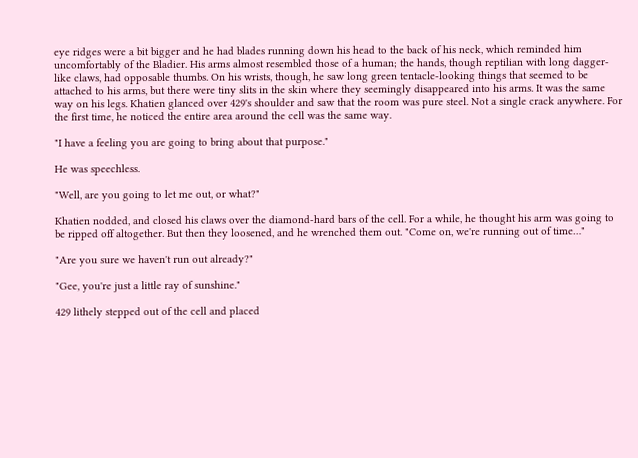eye ridges were a bit bigger and he had blades running down his head to the back of his neck, which reminded him uncomfortably of the Bladier. His arms almost resembled those of a human; the hands, though reptilian with long dagger-like claws, had opposable thumbs. On his wrists, though, he saw long green tentacle-looking things that seemed to be attached to his arms, but there were tiny slits in the skin where they seemingly disappeared into his arms. It was the same way on his legs. Khatien glanced over 429's shoulder and saw that the room was pure steel. Not a single crack anywhere. For the first time, he noticed the entire area around the cell was the same way.

"I have a feeling you are going to bring about that purpose."

He was speechless.

"Well, are you going to let me out, or what?"

Khatien nodded, and closed his claws over the diamond-hard bars of the cell. For a while, he thought his arm was going to be ripped off altogether. But then they loosened, and he wrenched them out. "Come on, we're running out of time…"

"Are you sure we haven't run out already?"

"Gee, you're just a little ray of sunshine."

429 lithely stepped out of the cell and placed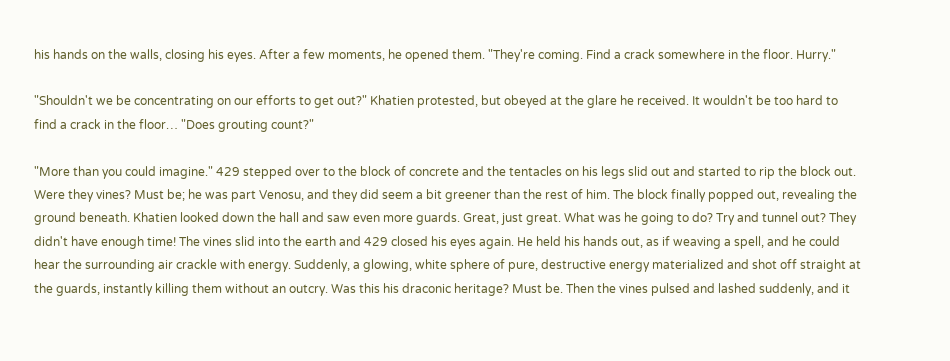his hands on the walls, closing his eyes. After a few moments, he opened them. "They're coming. Find a crack somewhere in the floor. Hurry."

"Shouldn't we be concentrating on our efforts to get out?" Khatien protested, but obeyed at the glare he received. It wouldn't be too hard to find a crack in the floor… "Does grouting count?"

"More than you could imagine." 429 stepped over to the block of concrete and the tentacles on his legs slid out and started to rip the block out. Were they vines? Must be; he was part Venosu, and they did seem a bit greener than the rest of him. The block finally popped out, revealing the ground beneath. Khatien looked down the hall and saw even more guards. Great, just great. What was he going to do? Try and tunnel out? They didn't have enough time! The vines slid into the earth and 429 closed his eyes again. He held his hands out, as if weaving a spell, and he could hear the surrounding air crackle with energy. Suddenly, a glowing, white sphere of pure, destructive energy materialized and shot off straight at the guards, instantly killing them without an outcry. Was this his draconic heritage? Must be. Then the vines pulsed and lashed suddenly, and it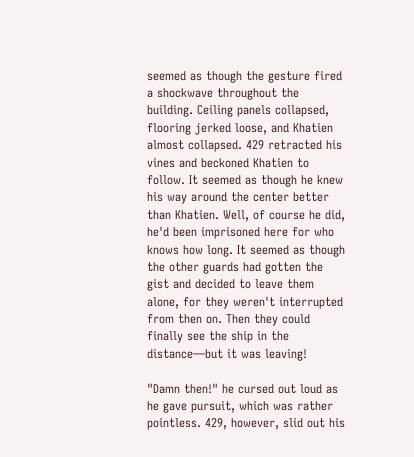seemed as though the gesture fired a shockwave throughout the building. Ceiling panels collapsed, flooring jerked loose, and Khatien almost collapsed. 429 retracted his vines and beckoned Khatien to follow. It seemed as though he knew his way around the center better than Khatien. Well, of course he did, he'd been imprisoned here for who knows how long. It seemed as though the other guards had gotten the gist and decided to leave them alone, for they weren't interrupted from then on. Then they could finally see the ship in the distance—but it was leaving!

"Damn then!" he cursed out loud as he gave pursuit, which was rather pointless. 429, however, slid out his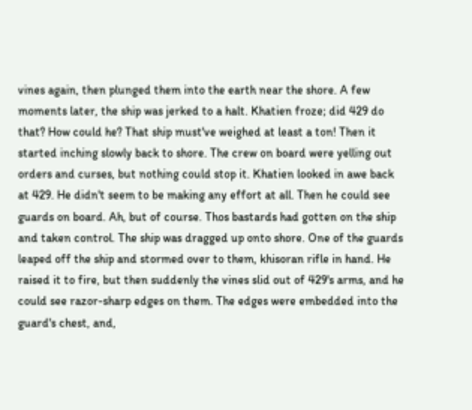vines again, then plunged them into the earth near the shore. A few moments later, the ship was jerked to a halt. Khatien froze; did 429 do that? How could he? That ship must've weighed at least a ton! Then it started inching slowly back to shore. The crew on board were yelling out orders and curses, but nothing could stop it. Khatien looked in awe back at 429. He didn't seem to be making any effort at all. Then he could see guards on board. Ah, but of course. Thos bastards had gotten on the ship and taken control. The ship was dragged up onto shore. One of the guards leaped off the ship and stormed over to them, khisoran rifle in hand. He raised it to fire, but then suddenly the vines slid out of 429's arms, and he could see razor-sharp edges on them. The edges were embedded into the guard's chest, and,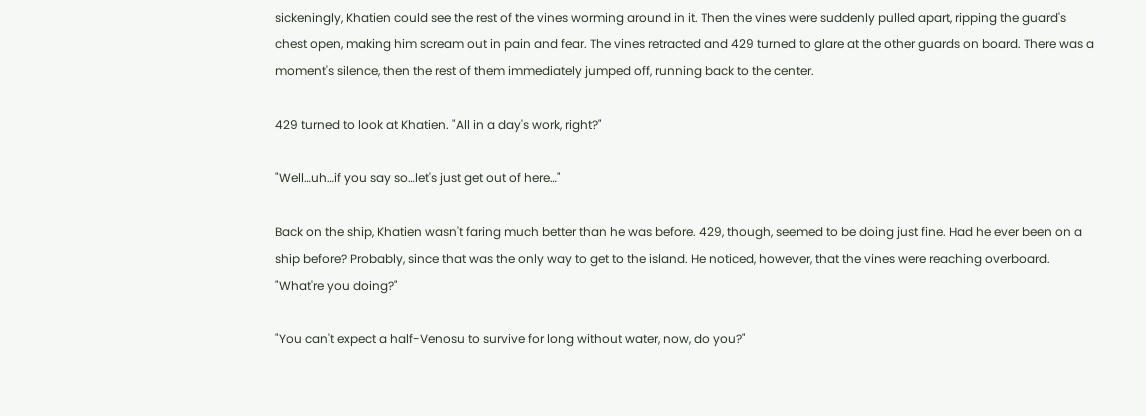sickeningly, Khatien could see the rest of the vines worming around in it. Then the vines were suddenly pulled apart, ripping the guard's chest open, making him scream out in pain and fear. The vines retracted and 429 turned to glare at the other guards on board. There was a moment's silence, then the rest of them immediately jumped off, running back to the center.

429 turned to look at Khatien. "All in a day's work, right?"

"Well…uh…if you say so…let's just get out of here…"

Back on the ship, Khatien wasn't faring much better than he was before. 429, though, seemed to be doing just fine. Had he ever been on a ship before? Probably, since that was the only way to get to the island. He noticed, however, that the vines were reaching overboard. "What're you doing?"

"You can't expect a half-Venosu to survive for long without water, now, do you?"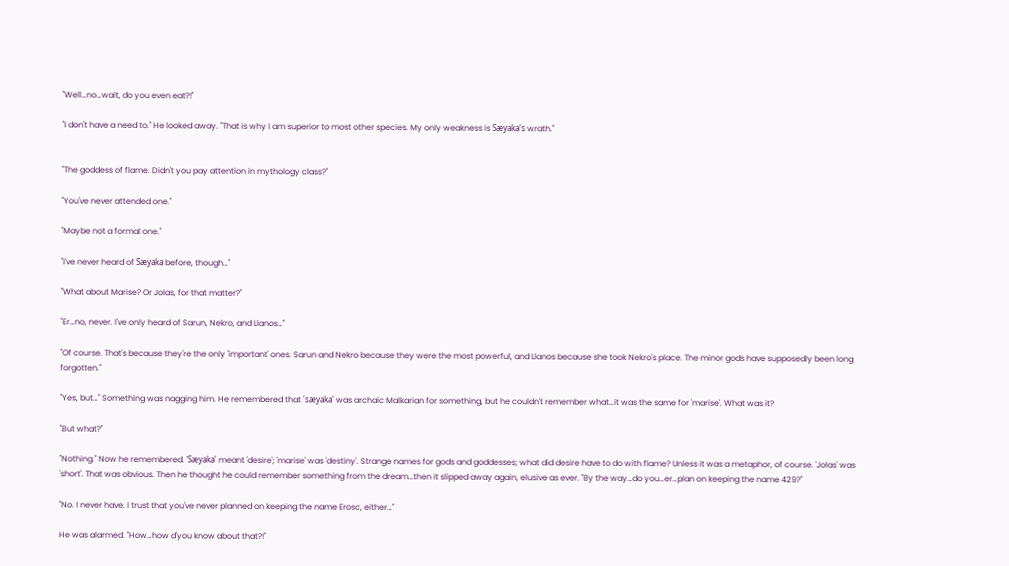"Well…no…wait, do you even eat?!"

"I don't have a need to." He looked away. "That is why I am superior to most other species. My only weakness is Sæyaka's wrath."


"The goddess of flame. Didn't you pay attention in mythology class?"

"You've never attended one."

"Maybe not a formal one."

"I've never heard of Sæyaka before, though…"

"What about Marise? Or Jolas, for that matter?"

"Er…no, never. I've only heard of Sarun, Nekro, and Llanos…"

"Of course. That's because they're the only 'important' ones. Sarun and Nekro because they were the most powerful, and Llanos because she took Nekro's place. The minor gods have supposedly been long forgotten."

"Yes, but…" Something was nagging him. He remembered that 'sæyaka' was archaic Malkarian for something, but he couldn't remember what…it was the same for 'marise'. What was it?

"But what?"

"Nothing." Now he remembered. 'Sæyaka' meant 'desire'; 'marise' was 'destiny'. Strange names for gods and goddesses; what did desire have to do with flame? Unless it was a metaphor, of course. 'Jolas' was 'short'. That was obvious. Then he thought he could remember something from the dream…then it slipped away again, elusive as ever. "By the way…do you…er…plan on keeping the name 429?"

"No. I never have. I trust that you've never planned on keeping the name Erosc, either…"

He was alarmed. "How…how d'you know about that?!"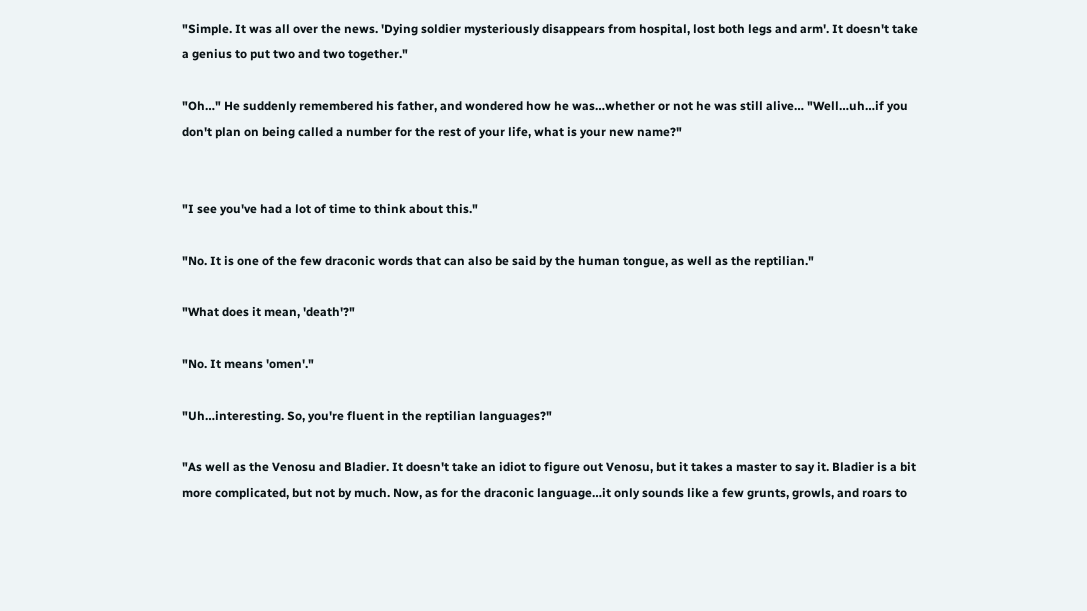"Simple. It was all over the news. 'Dying soldier mysteriously disappears from hospital, lost both legs and arm'. It doesn't take a genius to put two and two together."

"Oh…" He suddenly remembered his father, and wondered how he was…whether or not he was still alive… "Well…uh…if you don't plan on being called a number for the rest of your life, what is your new name?"


"I see you've had a lot of time to think about this."

"No. It is one of the few draconic words that can also be said by the human tongue, as well as the reptilian."

"What does it mean, 'death'?"

"No. It means 'omen'."

"Uh…interesting. So, you're fluent in the reptilian languages?"

"As well as the Venosu and Bladier. It doesn't take an idiot to figure out Venosu, but it takes a master to say it. Bladier is a bit more complicated, but not by much. Now, as for the draconic language…it only sounds like a few grunts, growls, and roars to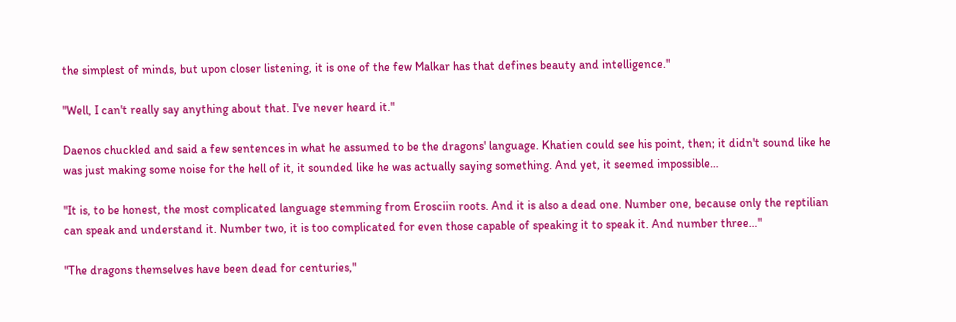the simplest of minds, but upon closer listening, it is one of the few Malkar has that defines beauty and intelligence."

"Well, I can't really say anything about that. I've never heard it."

Daenos chuckled and said a few sentences in what he assumed to be the dragons' language. Khatien could see his point, then; it didn't sound like he was just making some noise for the hell of it, it sounded like he was actually saying something. And yet, it seemed impossible…

"It is, to be honest, the most complicated language stemming from Erosciin roots. And it is also a dead one. Number one, because only the reptilian can speak and understand it. Number two, it is too complicated for even those capable of speaking it to speak it. And number three…"

"The dragons themselves have been dead for centuries,"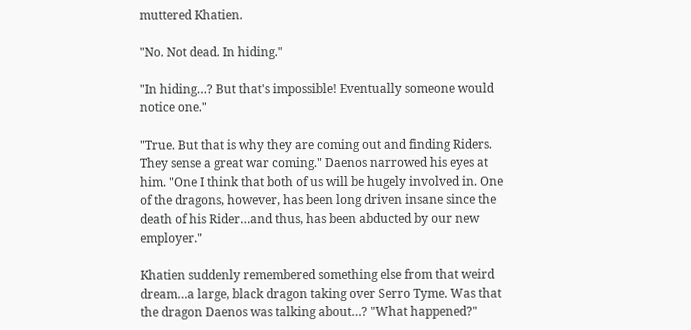muttered Khatien.

"No. Not dead. In hiding."

"In hiding…? But that's impossible! Eventually someone would notice one."

"True. But that is why they are coming out and finding Riders. They sense a great war coming." Daenos narrowed his eyes at him. "One I think that both of us will be hugely involved in. One of the dragons, however, has been long driven insane since the death of his Rider…and thus, has been abducted by our new employer."

Khatien suddenly remembered something else from that weird dream…a large, black dragon taking over Serro Tyme. Was that the dragon Daenos was talking about…? "What happened?"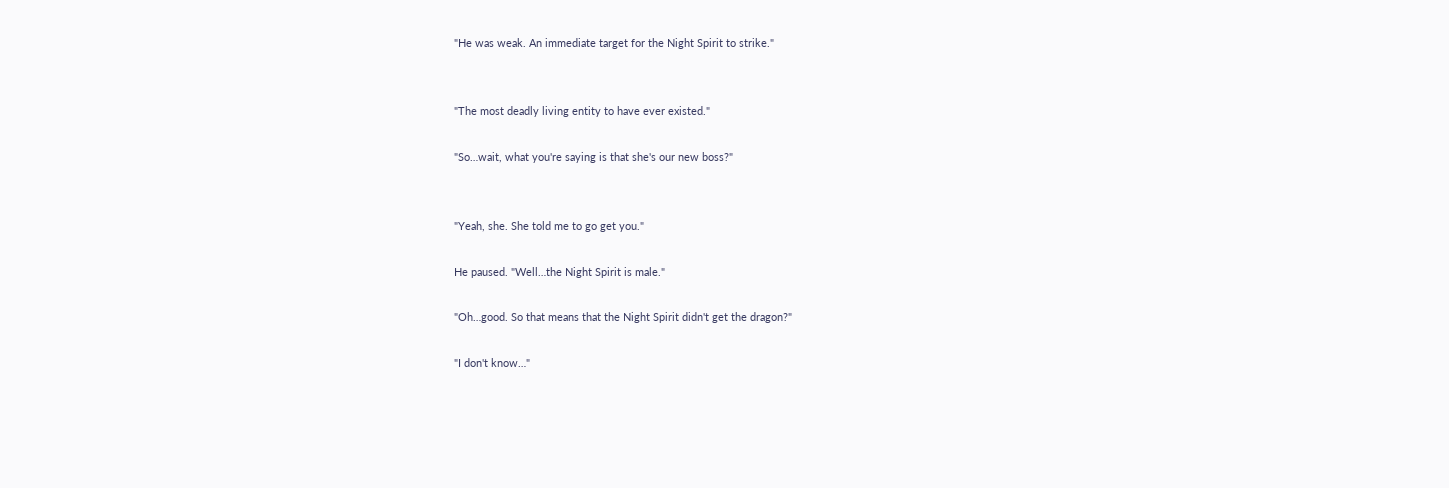"He was weak. An immediate target for the Night Spirit to strike."


"The most deadly living entity to have ever existed."

"So…wait, what you're saying is that she's our new boss?"


"Yeah, she. She told me to go get you."

He paused. "Well…the Night Spirit is male."

"Oh…good. So that means that the Night Spirit didn't get the dragon?"

"I don't know…"